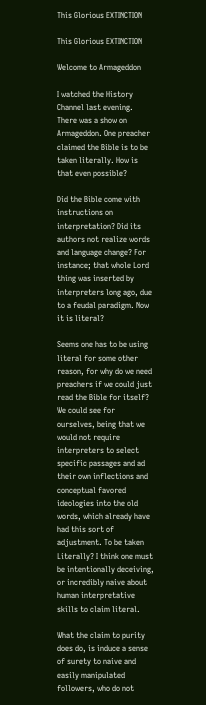This Glorious EXTINCTION

This Glorious EXTINCTION

Welcome to Armageddon

I watched the History Channel last evening. There was a show on Armageddon. One preacher claimed the Bible is to be taken literally. How is that even possible?

Did the Bible come with instructions on interpretation? Did its authors not realize words and language change? For instance; that whole Lord thing was inserted by interpreters long ago, due to a feudal paradigm. Now it is literal?

Seems one has to be using literal for some other reason, for why do we need preachers if we could just read the Bible for itself? We could see for ourselves, being that we would not require interpreters to select specific passages and ad their own inflections and conceptual favored ideologies into the old words, which already have had this sort of adjustment. To be taken Literally? I think one must be intentionally deceiving, or incredibly naive about human interpretative skills to claim literal.

What the claim to purity does do, is induce a sense of surety to naive and easily manipulated followers, who do not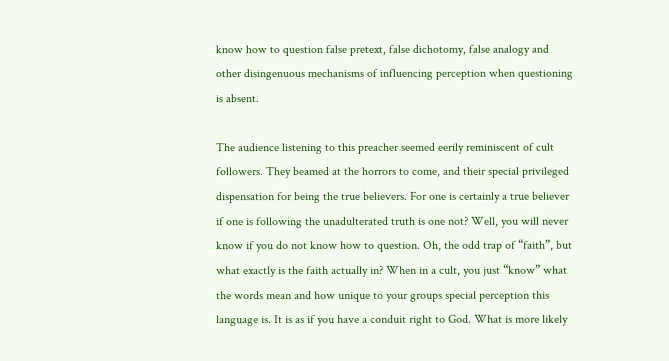know how to question false pretext, false dichotomy, false analogy and other disingenuous mechanisms of influencing perception when questioning is absent.

The audience listening to this preacher seemed eerily reminiscent of cult followers. They beamed at the horrors to come, and their special privileged dispensation for being the true believers. For one is certainly a true believer if one is following the unadulterated truth is one not? Well, you will never know if you do not know how to question. Oh, the odd trap of “faith”, but what exactly is the faith actually in? When in a cult, you just “know” what the words mean and how unique to your groups special perception this language is. It is as if you have a conduit right to God. What is more likely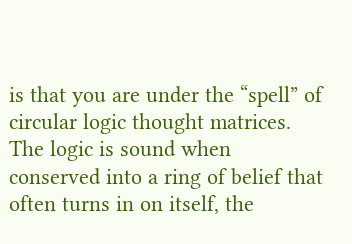is that you are under the “spell” of circular logic thought matrices. The logic is sound when conserved into a ring of belief that often turns in on itself, the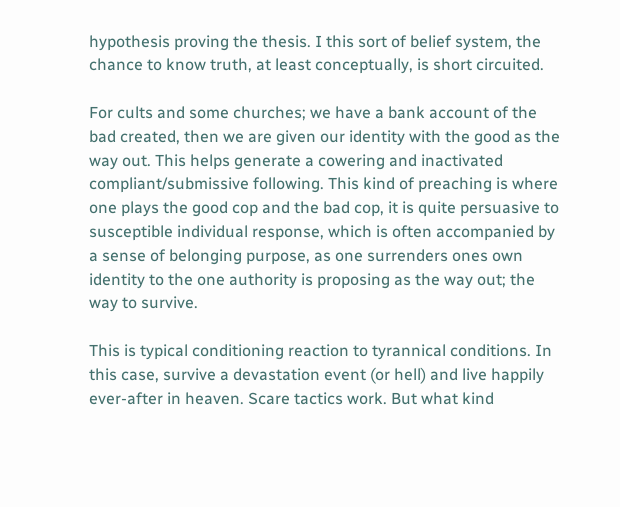hypothesis proving the thesis. I this sort of belief system, the chance to know truth, at least conceptually, is short circuited.

For cults and some churches; we have a bank account of the bad created, then we are given our identity with the good as the way out. This helps generate a cowering and inactivated compliant/submissive following. This kind of preaching is where one plays the good cop and the bad cop, it is quite persuasive to susceptible individual response, which is often accompanied by a sense of belonging purpose, as one surrenders ones own identity to the one authority is proposing as the way out; the way to survive.

This is typical conditioning reaction to tyrannical conditions. In this case, survive a devastation event (or hell) and live happily ever-after in heaven. Scare tactics work. But what kind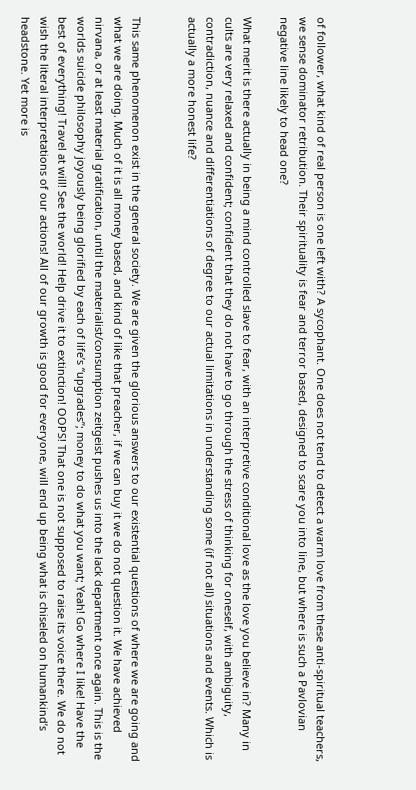of follower, what kind of real person is one left with? A sycophant. One does not tend to detect a warm love from these anti-spiritual teachers, we sense dominator retribution. Their spirituality is fear and terror based, designed to scare you into line, but where is such a Pavlovian negative line likely to head one?

What merit is there actually in being a mind controlled slave to fear, with an interpretive conditional love as the love you believe in? Many in cults are very relaxed and confident; confident that they do not have to go through the stress of thinking for oneself, with ambiguity, contradiction, nuance and differentiations of degree to our actual limitations in understanding some (if not all) situations and events. Which is actually a more honest life?


This same phenomenon exist in the general society. We are given the glorious answers to our existential questions of where we are going and what we are doing. Much of it is all money based, and kind of like that preacher, if we can buy it we do not question it. We have achieved nirvana, or at least material gratification, until the materialist/consumption zeitgeist pushes us into the lack department once again. This is the worlds suicide philosophy joyously being glorified by each of life’s “upgrades”; money to do what you want; Yeah! Go where I like! Have the best of everything! Travel at will! See the world! Help drive it to extinction! OOPS! That one is not supposed to raise its voice there. We do not wish the literal interpretations of our actions! All of our growth is good for everyone, will end up being what is chiseled on humankind’s headstone. Yet more is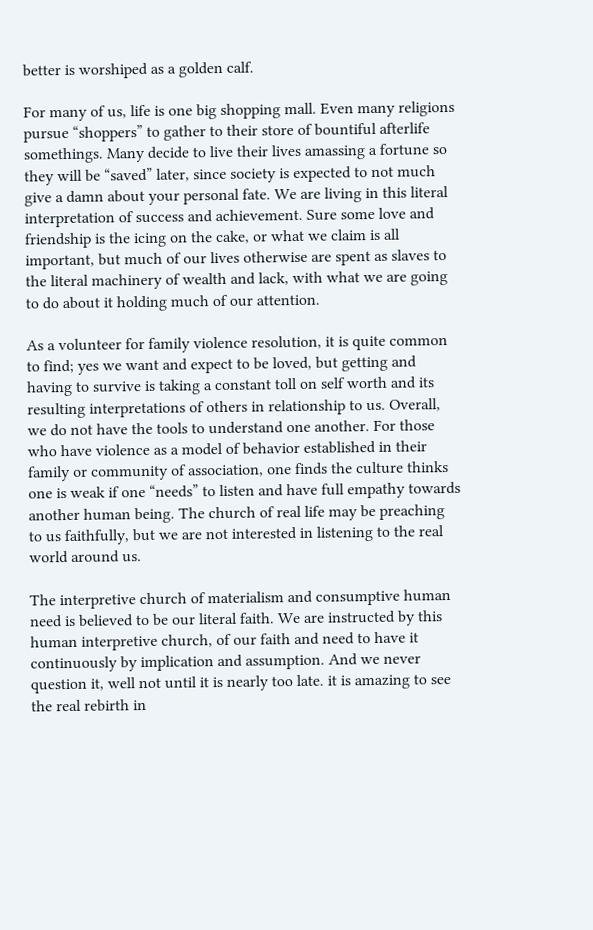better is worshiped as a golden calf.

For many of us, life is one big shopping mall. Even many religions pursue “shoppers” to gather to their store of bountiful afterlife somethings. Many decide to live their lives amassing a fortune so they will be “saved” later, since society is expected to not much give a damn about your personal fate. We are living in this literal interpretation of success and achievement. Sure some love and friendship is the icing on the cake, or what we claim is all important, but much of our lives otherwise are spent as slaves to the literal machinery of wealth and lack, with what we are going to do about it holding much of our attention.

As a volunteer for family violence resolution, it is quite common to find; yes we want and expect to be loved, but getting and having to survive is taking a constant toll on self worth and its resulting interpretations of others in relationship to us. Overall, we do not have the tools to understand one another. For those who have violence as a model of behavior established in their family or community of association, one finds the culture thinks one is weak if one “needs” to listen and have full empathy towards another human being. The church of real life may be preaching to us faithfully, but we are not interested in listening to the real world around us.

The interpretive church of materialism and consumptive human need is believed to be our literal faith. We are instructed by this human interpretive church, of our faith and need to have it continuously by implication and assumption. And we never question it, well not until it is nearly too late. it is amazing to see the real rebirth in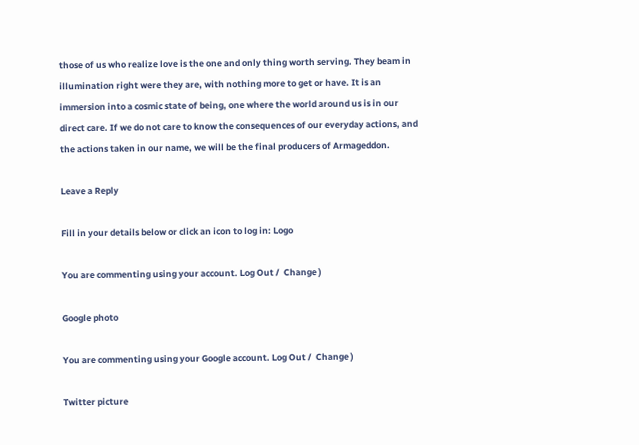those of us who realize love is the one and only thing worth serving. They beam in illumination right were they are, with nothing more to get or have. It is an immersion into a cosmic state of being, one where the world around us is in our direct care. If we do not care to know the consequences of our everyday actions, and the actions taken in our name, we will be the final producers of Armageddon.

Leave a Reply

Fill in your details below or click an icon to log in: Logo

You are commenting using your account. Log Out /  Change )

Google photo

You are commenting using your Google account. Log Out /  Change )

Twitter picture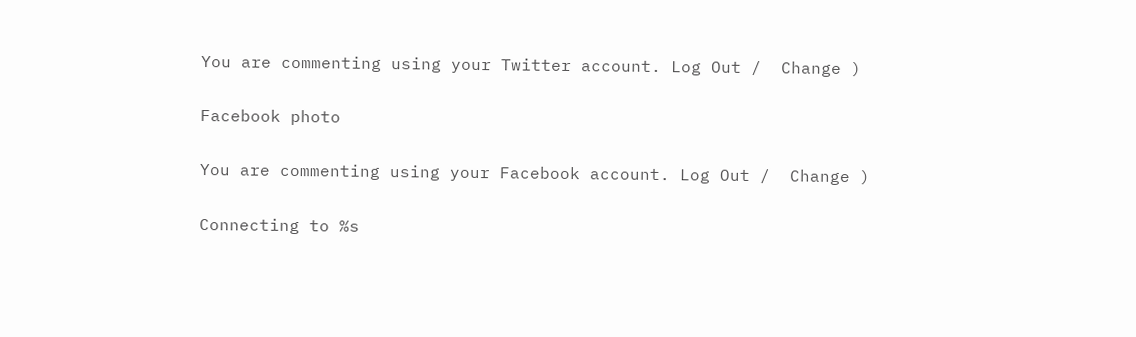You are commenting using your Twitter account. Log Out /  Change )

Facebook photo

You are commenting using your Facebook account. Log Out /  Change )

Connecting to %s